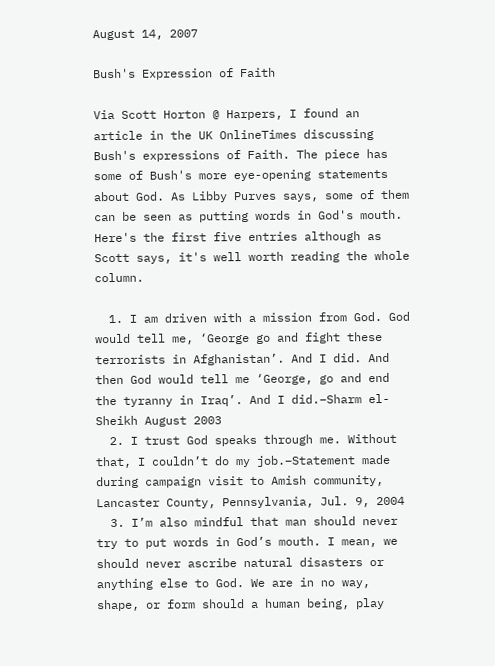August 14, 2007

Bush's Expression of Faith

Via Scott Horton @ Harpers, I found an article in the UK OnlineTimes discussing Bush's expressions of Faith. The piece has some of Bush's more eye-opening statements about God. As Libby Purves says, some of them can be seen as putting words in God's mouth. Here's the first five entries although as Scott says, it's well worth reading the whole column.

  1. I am driven with a mission from God. God would tell me, ‘George go and fight these terrorists in Afghanistan’. And I did. And then God would tell me ‘George, go and end the tyranny in Iraq’. And I did.–Sharm el-Sheikh August 2003
  2. I trust God speaks through me. Without that, I couldn’t do my job.–Statement made during campaign visit to Amish community, Lancaster County, Pennsylvania, Jul. 9, 2004
  3. I’m also mindful that man should never try to put words in God’s mouth. I mean, we should never ascribe natural disasters or anything else to God. We are in no way, shape, or form should a human being, play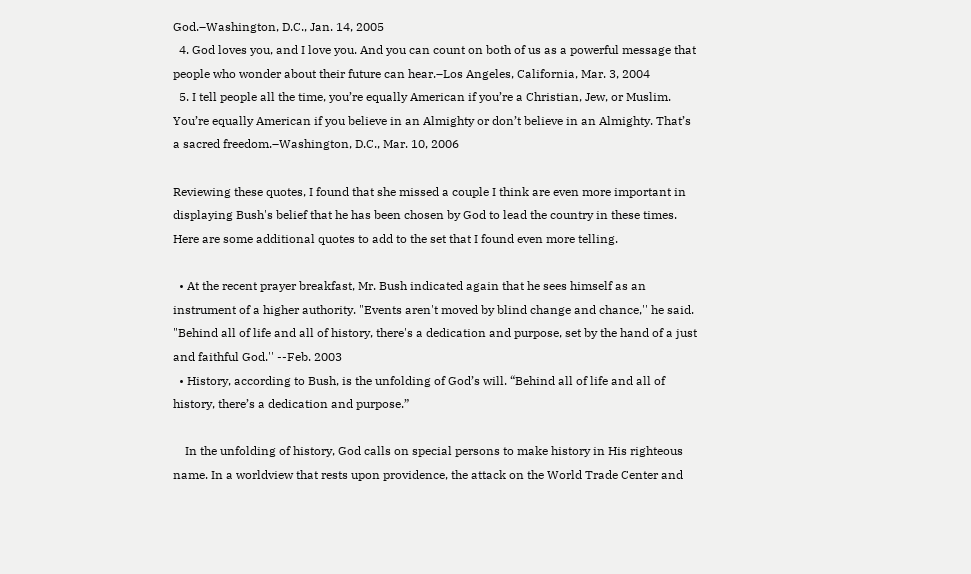God.–Washington, D.C., Jan. 14, 2005
  4. God loves you, and I love you. And you can count on both of us as a powerful message that people who wonder about their future can hear.–Los Angeles, California, Mar. 3, 2004
  5. I tell people all the time, you’re equally American if you’re a Christian, Jew, or Muslim. You’re equally American if you believe in an Almighty or don’t believe in an Almighty. That’s a sacred freedom.–Washington, D.C., Mar. 10, 2006

Reviewing these quotes, I found that she missed a couple I think are even more important in displaying Bush's belief that he has been chosen by God to lead the country in these times. Here are some additional quotes to add to the set that I found even more telling.

  • At the recent prayer breakfast, Mr. Bush indicated again that he sees himself as an instrument of a higher authority. "Events aren't moved by blind change and chance,'' he said. "Behind all of life and all of history, there's a dedication and purpose, set by the hand of a just and faithful God.'' --Feb. 2003
  • History, according to Bush, is the unfolding of God’s will. “Behind all of life and all of history, there’s a dedication and purpose.”

    In the unfolding of history, God calls on special persons to make history in His righteous name. In a worldview that rests upon providence, the attack on the World Trade Center and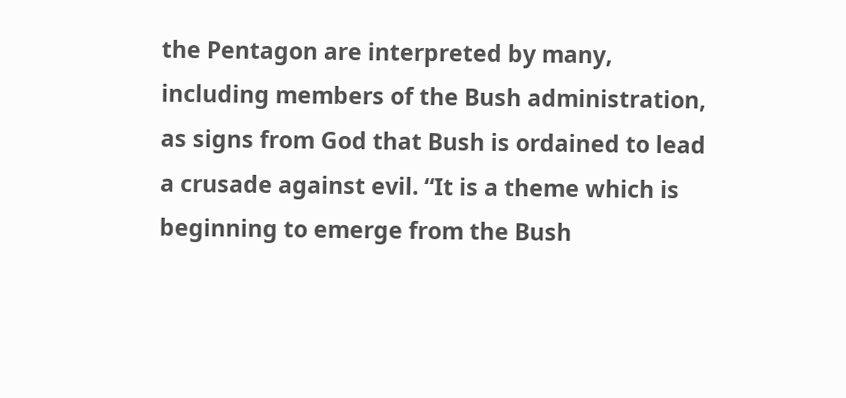the Pentagon are interpreted by many, including members of the Bush administration, as signs from God that Bush is ordained to lead a crusade against evil. “It is a theme which is beginning to emerge from the Bush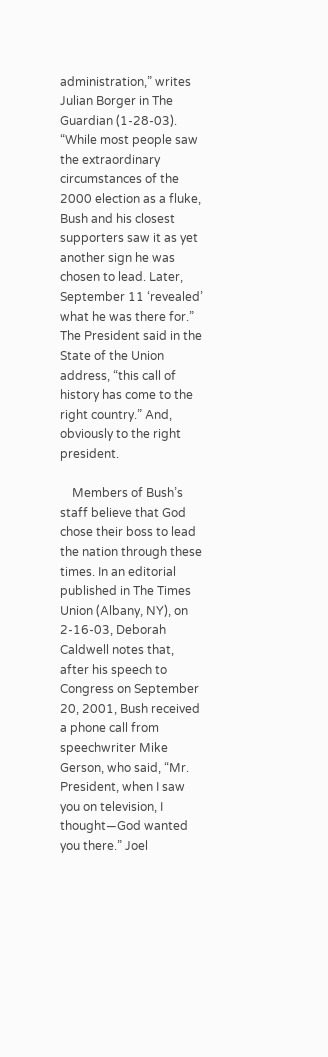administration,” writes Julian Borger in The Guardian (1-28-03). “While most people saw the extraordinary circumstances of the 2000 election as a fluke, Bush and his closest supporters saw it as yet another sign he was chosen to lead. Later, September 11 ‘revealed’ what he was there for.” The President said in the State of the Union address, “this call of history has come to the right country.” And, obviously to the right president.

    Members of Bush’s staff believe that God chose their boss to lead the nation through these times. In an editorial published in The Times Union (Albany, NY), on 2-16-03, Deborah Caldwell notes that, after his speech to Congress on September 20, 2001, Bush received a phone call from speechwriter Mike Gerson, who said, “Mr. President, when I saw you on television, I thought—God wanted you there.” Joel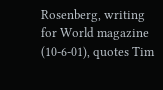Rosenberg, writing for World magazine (10-6-01), quotes Tim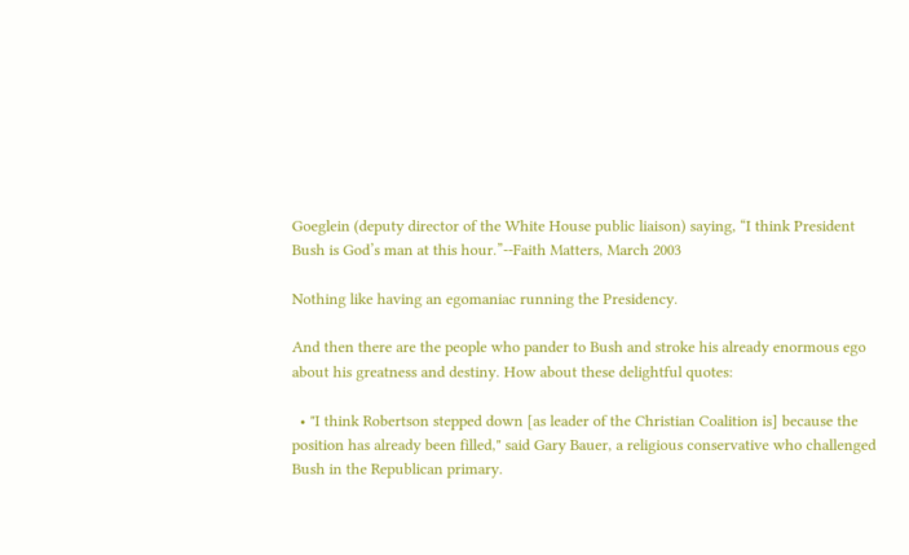Goeglein (deputy director of the White House public liaison) saying, “I think President Bush is God’s man at this hour.”--Faith Matters, March 2003

Nothing like having an egomaniac running the Presidency.

And then there are the people who pander to Bush and stroke his already enormous ego about his greatness and destiny. How about these delightful quotes:

  • "I think Robertson stepped down [as leader of the Christian Coalition is] because the position has already been filled," said Gary Bauer, a religious conservative who challenged Bush in the Republican primary.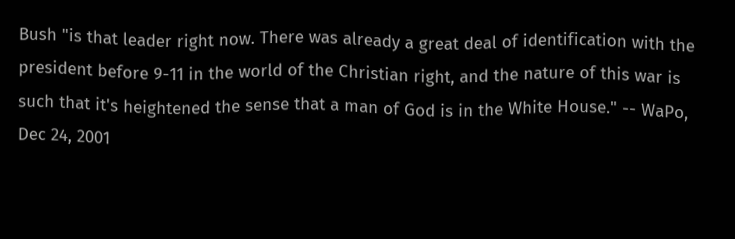Bush "is that leader right now. There was already a great deal of identification with the president before 9-11 in the world of the Christian right, and the nature of this war is such that it's heightened the sense that a man of God is in the White House." -- WaPo, Dec 24, 2001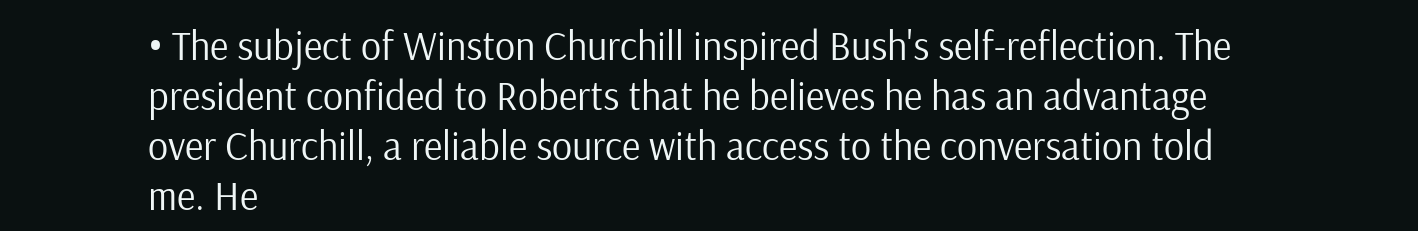• The subject of Winston Churchill inspired Bush's self-reflection. The president confided to Roberts that he believes he has an advantage over Churchill, a reliable source with access to the conversation told me. He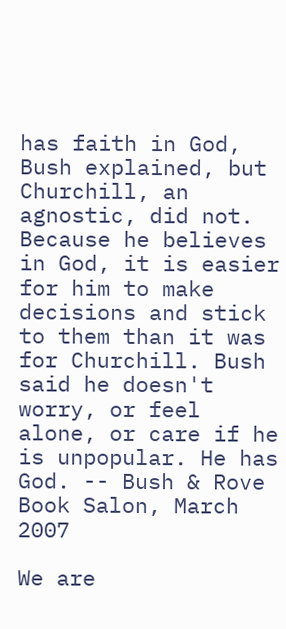has faith in God, Bush explained, but Churchill, an agnostic, did not. Because he believes in God, it is easier for him to make decisions and stick to them than it was for Churchill. Bush said he doesn't worry, or feel alone, or care if he is unpopular. He has God. -- Bush & Rove Book Salon, March 2007

We are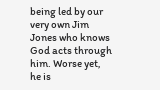being led by our very own Jim Jones who knows God acts through him. Worse yet, he is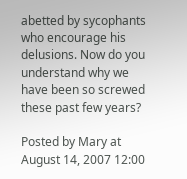abetted by sycophants who encourage his delusions. Now do you understand why we have been so screwed these past few years?

Posted by Mary at August 14, 2007 12:00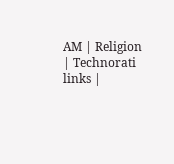AM | Religion | Technorati links |